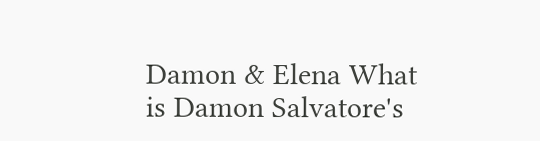Damon & Elena What is Damon Salvatore's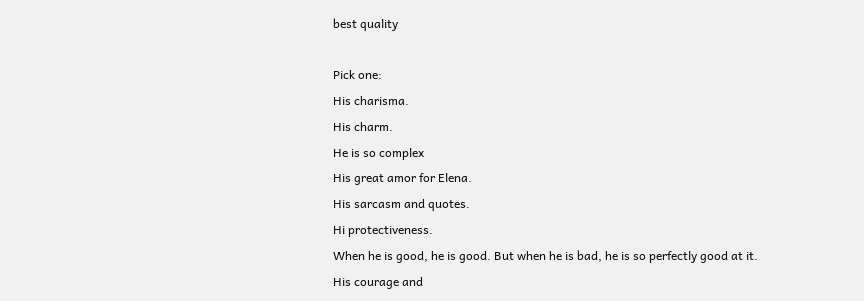best quality

Pick one:
His charisma.
His charm.
He is so complex
His great amor for Elena.
His sarcasm and quotes.
Hi protectiveness.
When he is good, he is good. But when he is bad, he is so perfectly good at it.
His courage and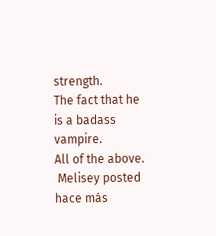strength.
The fact that he is a badass vampire.
All of the above.
 Melisey posted hace más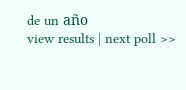de un año
view results | next poll >>